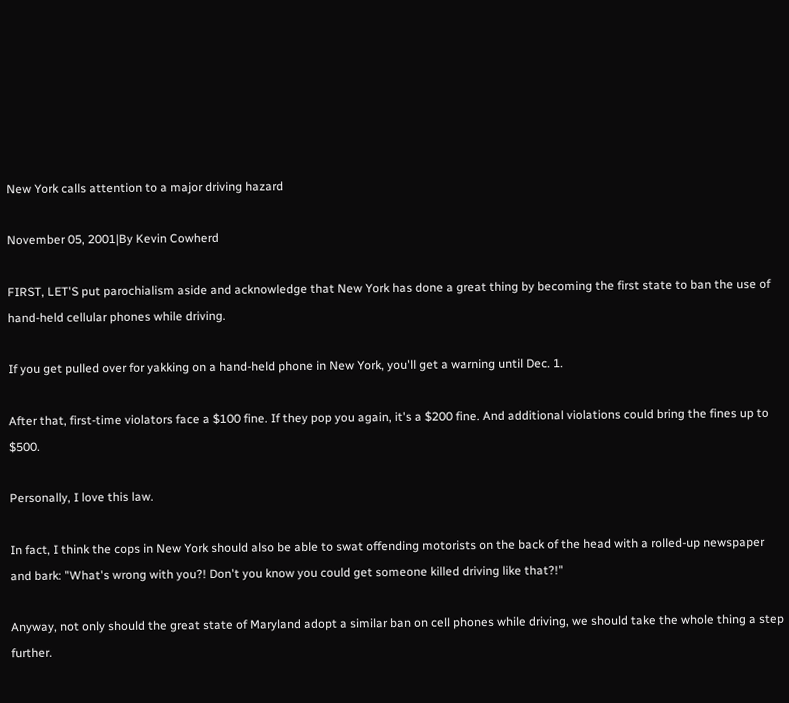New York calls attention to a major driving hazard

November 05, 2001|By Kevin Cowherd

FIRST, LET'S put parochialism aside and acknowledge that New York has done a great thing by becoming the first state to ban the use of hand-held cellular phones while driving.

If you get pulled over for yakking on a hand-held phone in New York, you'll get a warning until Dec. 1.

After that, first-time violators face a $100 fine. If they pop you again, it's a $200 fine. And additional violations could bring the fines up to $500.

Personally, I love this law.

In fact, I think the cops in New York should also be able to swat offending motorists on the back of the head with a rolled-up newspaper and bark: "What's wrong with you?! Don't you know you could get someone killed driving like that?!"

Anyway, not only should the great state of Maryland adopt a similar ban on cell phones while driving, we should take the whole thing a step further.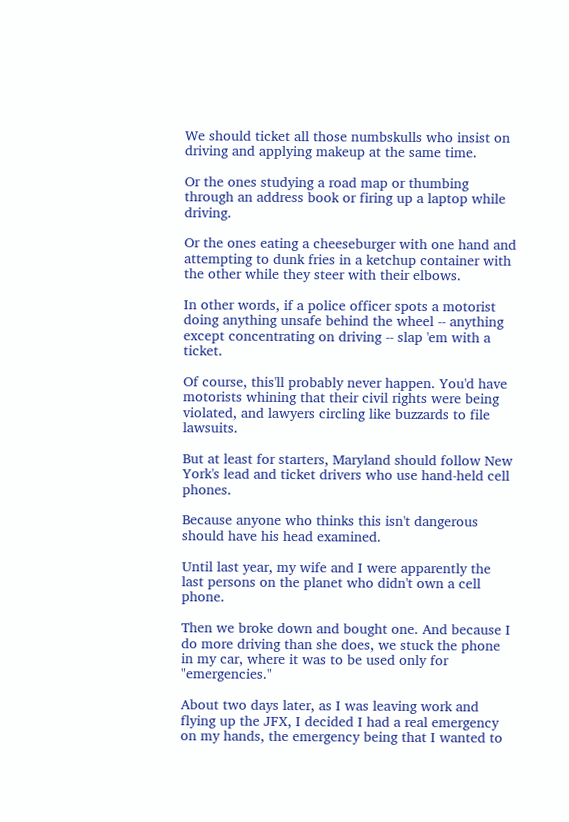We should ticket all those numbskulls who insist on driving and applying makeup at the same time.

Or the ones studying a road map or thumbing through an address book or firing up a laptop while driving.

Or the ones eating a cheeseburger with one hand and attempting to dunk fries in a ketchup container with the other while they steer with their elbows.

In other words, if a police officer spots a motorist doing anything unsafe behind the wheel -- anything except concentrating on driving -- slap 'em with a ticket.

Of course, this'll probably never happen. You'd have motorists whining that their civil rights were being violated, and lawyers circling like buzzards to file lawsuits.

But at least for starters, Maryland should follow New York's lead and ticket drivers who use hand-held cell phones.

Because anyone who thinks this isn't dangerous should have his head examined.

Until last year, my wife and I were apparently the last persons on the planet who didn't own a cell phone.

Then we broke down and bought one. And because I do more driving than she does, we stuck the phone in my car, where it was to be used only for "emergencies."

About two days later, as I was leaving work and flying up the JFX, I decided I had a real emergency on my hands, the emergency being that I wanted to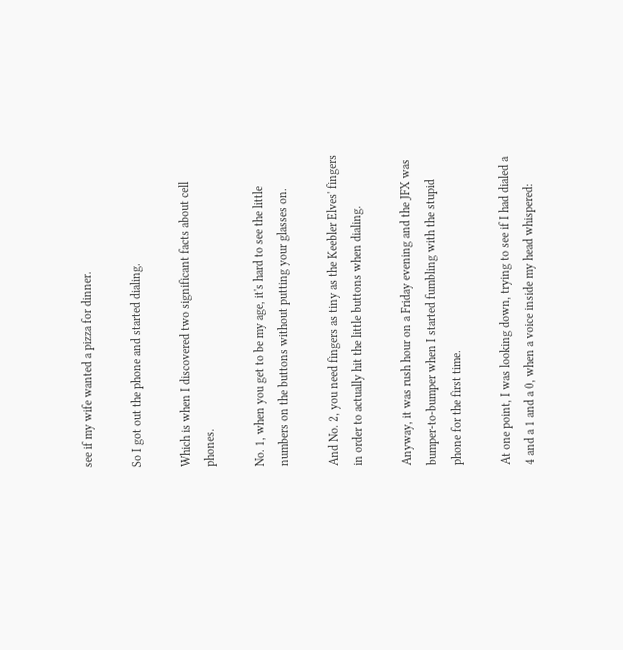see if my wife wanted a pizza for dinner.

So I got out the phone and started dialing.

Which is when I discovered two significant facts about cell phones.

No. 1, when you get to be my age, it's hard to see the little numbers on the buttons without putting your glasses on.

And No. 2, you need fingers as tiny as the Keebler Elves' fingers in order to actually hit the little buttons when dialing.

Anyway, it was rush hour on a Friday evening and the JFX was bumper-to-bumper when I started fumbling with the stupid phone for the first time.

At one point, I was looking down, trying to see if I had dialed a 4 and a 1 and a 0, when a voice inside my head whispered: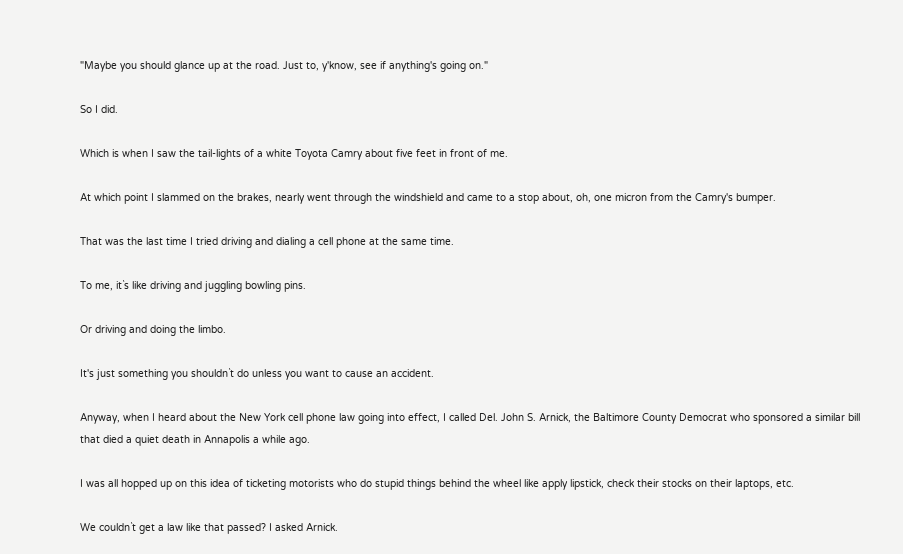"Maybe you should glance up at the road. Just to, y'know, see if anything's going on."

So I did.

Which is when I saw the tail-lights of a white Toyota Camry about five feet in front of me.

At which point I slammed on the brakes, nearly went through the windshield and came to a stop about, oh, one micron from the Camry's bumper.

That was the last time I tried driving and dialing a cell phone at the same time.

To me, it`s like driving and juggling bowling pins.

Or driving and doing the limbo.

It's just something you shouldn`t do unless you want to cause an accident.

Anyway, when I heard about the New York cell phone law going into effect, I called Del. John S. Arnick, the Baltimore County Democrat who sponsored a similar bill that died a quiet death in Annapolis a while ago.

I was all hopped up on this idea of ticketing motorists who do stupid things behind the wheel like apply lipstick, check their stocks on their laptops, etc.

We couldn`t get a law like that passed? I asked Arnick.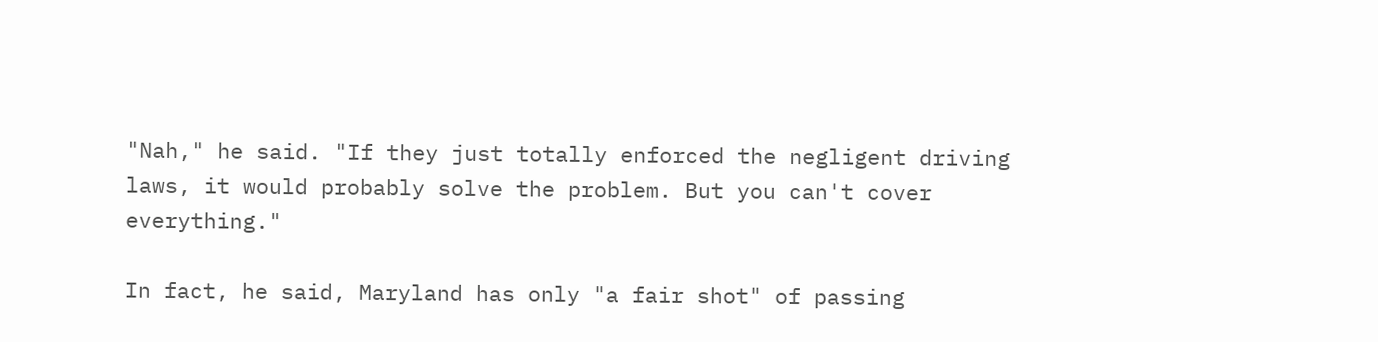"Nah," he said. "If they just totally enforced the negligent driving laws, it would probably solve the problem. But you can't cover everything."

In fact, he said, Maryland has only "a fair shot" of passing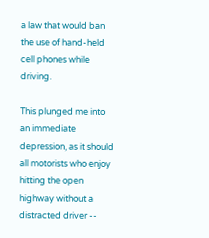a law that would ban the use of hand-held cell phones while driving.

This plunged me into an immediate depression, as it should all motorists who enjoy hitting the open highway without a distracted driver --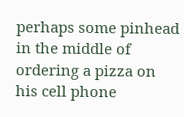perhaps some pinhead in the middle of ordering a pizza on his cell phone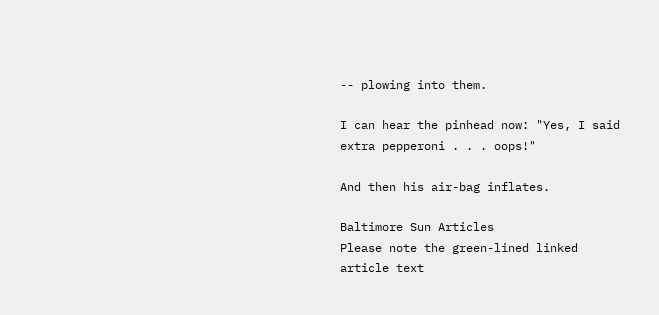-- plowing into them.

I can hear the pinhead now: "Yes, I said extra pepperoni . . . oops!"

And then his air-bag inflates.

Baltimore Sun Articles
Please note the green-lined linked article text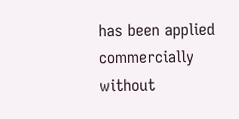has been applied commercially without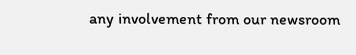any involvement from our newsroom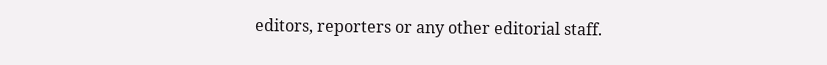editors, reporters or any other editorial staff.